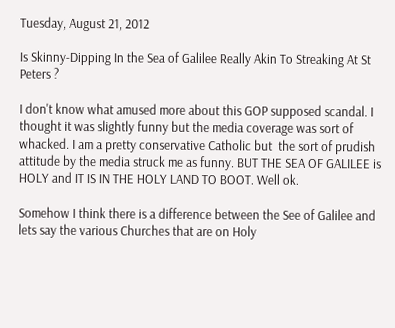Tuesday, August 21, 2012

Is Skinny-Dipping In the Sea of Galilee Really Akin To Streaking At St Peters ?

I don't know what amused more about this GOP supposed scandal. I thought it was slightly funny but the media coverage was sort of whacked. I am a pretty conservative Catholic but  the sort of prudish attitude by the media struck me as funny. BUT THE SEA OF GALILEE is HOLY and IT IS IN THE HOLY LAND TO BOOT. Well ok.

Somehow I think there is a difference between the See of Galilee and lets say the various Churches that are on Holy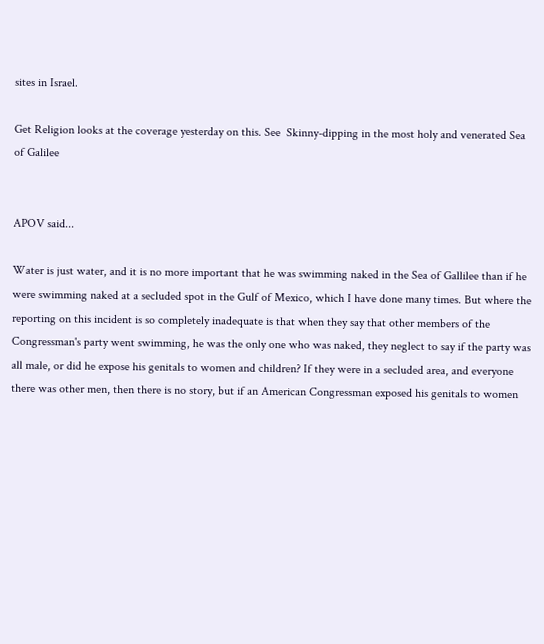sites in Israel.

Get Religion looks at the coverage yesterday on this. See  Skinny-dipping in the most holy and venerated Sea of Galilee


APOV said...

Water is just water, and it is no more important that he was swimming naked in the Sea of Gallilee than if he were swimming naked at a secluded spot in the Gulf of Mexico, which I have done many times. But where the reporting on this incident is so completely inadequate is that when they say that other members of the Congressman's party went swimming, he was the only one who was naked, they neglect to say if the party was all male, or did he expose his genitals to women and children? If they were in a secluded area, and everyone there was other men, then there is no story, but if an American Congressman exposed his genitals to women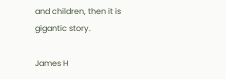and children, then it is gigantic story.

James H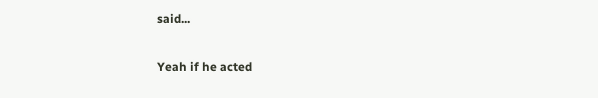said...

Yeah if he acted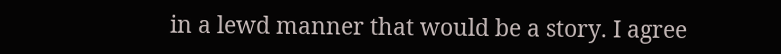in a lewd manner that would be a story. I agree